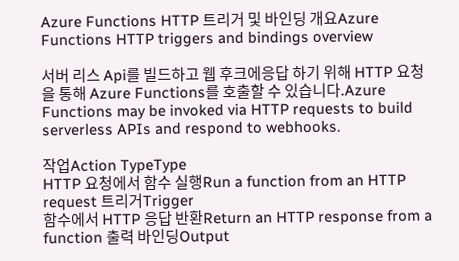Azure Functions HTTP 트리거 및 바인딩 개요Azure Functions HTTP triggers and bindings overview

서버 리스 Api를 빌드하고 웹 후크에응답 하기 위해 HTTP 요청을 통해 Azure Functions를 호출할 수 있습니다.Azure Functions may be invoked via HTTP requests to build serverless APIs and respond to webhooks.

작업Action TypeType
HTTP 요청에서 함수 실행Run a function from an HTTP request 트리거Trigger
함수에서 HTTP 응답 반환Return an HTTP response from a function 출력 바인딩Output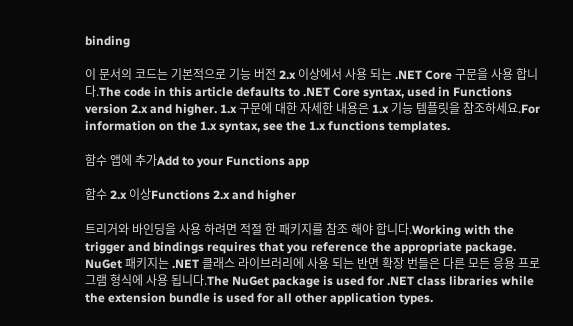binding

이 문서의 코드는 기본적으로 기능 버전 2.x 이상에서 사용 되는 .NET Core 구문을 사용 합니다.The code in this article defaults to .NET Core syntax, used in Functions version 2.x and higher. 1.x 구문에 대한 자세한 내용은 1.x 기능 템플릿을 참조하세요.For information on the 1.x syntax, see the 1.x functions templates.

함수 앱에 추가Add to your Functions app

함수 2.x 이상Functions 2.x and higher

트리거와 바인딩을 사용 하려면 적절 한 패키지를 참조 해야 합니다.Working with the trigger and bindings requires that you reference the appropriate package. NuGet 패키지는 .NET 클래스 라이브러리에 사용 되는 반면 확장 번들은 다른 모든 응용 프로그램 형식에 사용 됩니다.The NuGet package is used for .NET class libraries while the extension bundle is used for all other application types.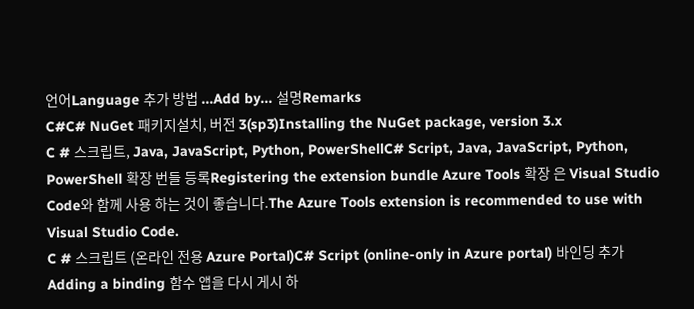언어Language 추가 방법 ...Add by... 설명Remarks
C#C# NuGet 패키지설치, 버전 3(sp3)Installing the NuGet package, version 3.x
C # 스크립트, Java, JavaScript, Python, PowerShellC# Script, Java, JavaScript, Python, PowerShell 확장 번들 등록Registering the extension bundle Azure Tools 확장 은 Visual Studio Code와 함께 사용 하는 것이 좋습니다.The Azure Tools extension is recommended to use with Visual Studio Code.
C # 스크립트 (온라인 전용 Azure Portal)C# Script (online-only in Azure portal) 바인딩 추가Adding a binding 함수 앱을 다시 게시 하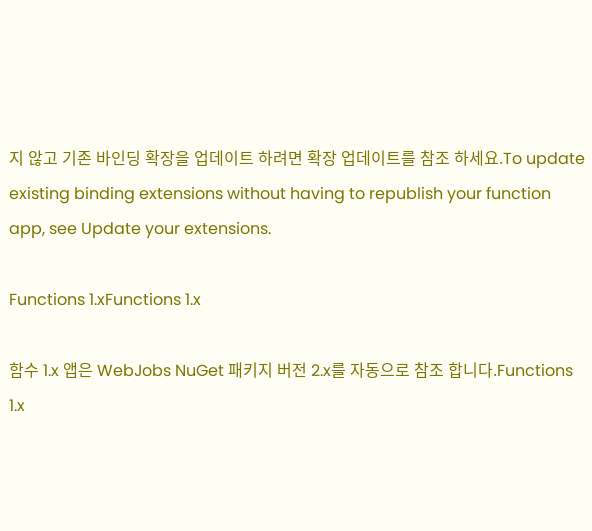지 않고 기존 바인딩 확장을 업데이트 하려면 확장 업데이트를 참조 하세요.To update existing binding extensions without having to republish your function app, see Update your extensions.

Functions 1.xFunctions 1.x

함수 1.x 앱은 WebJobs NuGet 패키지 버전 2.x를 자동으로 참조 합니다.Functions 1.x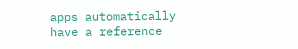apps automatically have a reference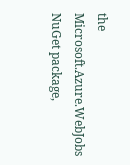the Microsoft.Azure.WebJobs NuGet package,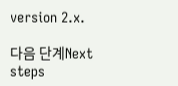version 2.x.

다음 단계Next steps